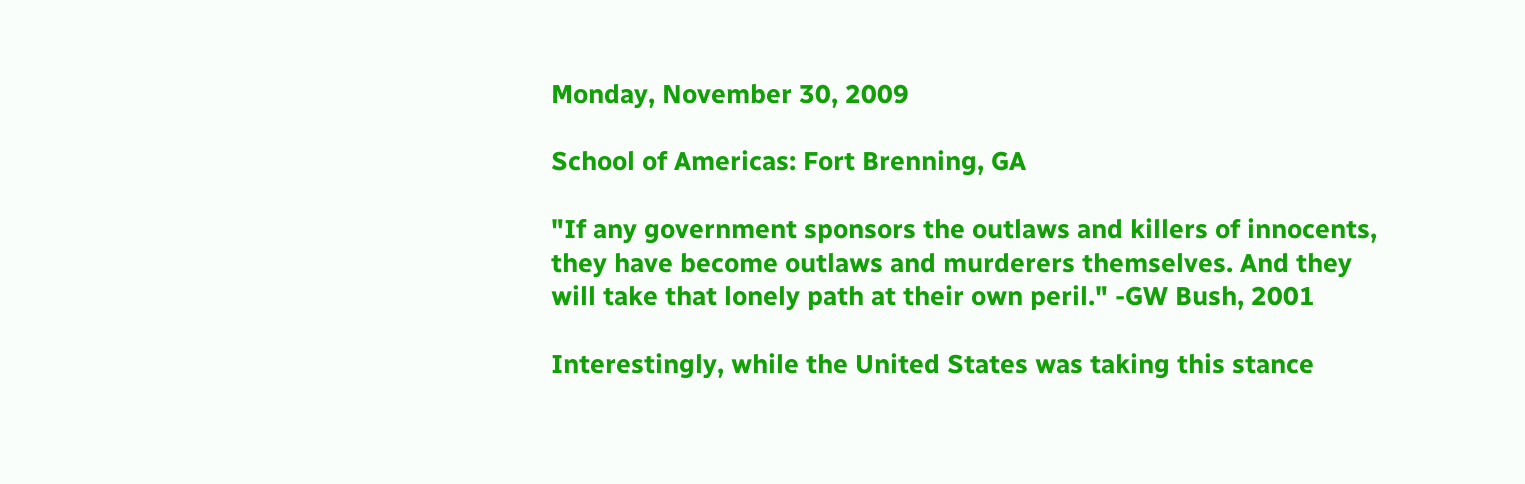Monday, November 30, 2009

School of Americas: Fort Brenning, GA

"If any government sponsors the outlaws and killers of innocents, they have become outlaws and murderers themselves. And they will take that lonely path at their own peril." -GW Bush, 2001

Interestingly, while the United States was taking this stance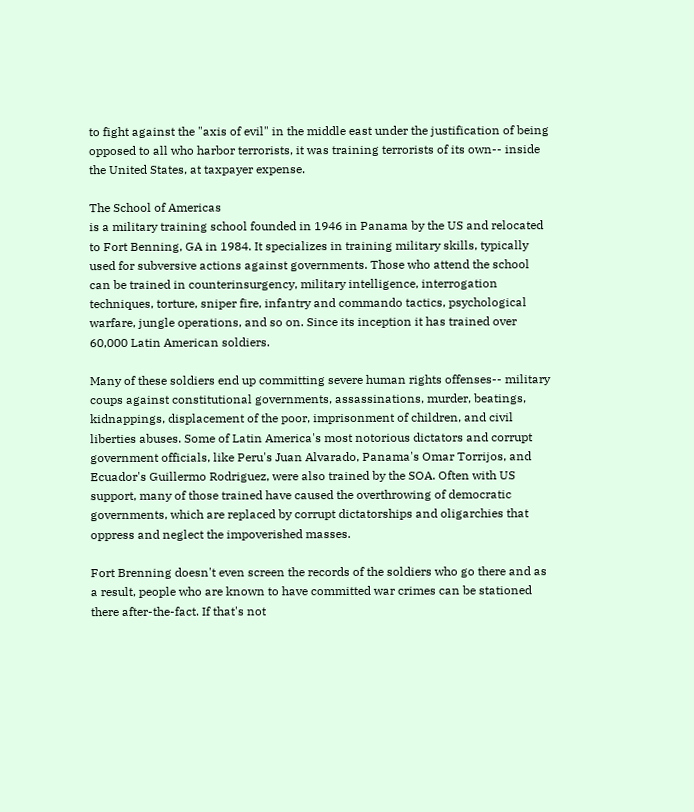to fight against the "axis of evil" in the middle east under the justification of being opposed to all who harbor terrorists, it was training terrorists of its own-- inside the United States, at taxpayer expense.

The School of Americas
is a military training school founded in 1946 in Panama by the US and relocated to Fort Benning, GA in 1984. It specializes in training military skills, typically used for subversive actions against governments. Those who attend the school can be trained in counterinsurgency, military intelligence, interrogation techniques, torture, sniper fire, infantry and commando tactics, psychological warfare, jungle operations, and so on. Since its inception it has trained over 60,000 Latin American soldiers.

Many of these soldiers end up committing severe human rights offenses-- military coups against constitutional governments, assassinations, murder, beatings, kidnappings, displacement of the poor, imprisonment of children, and civil liberties abuses. Some of Latin America's most notorious dictators and corrupt government officials, like Peru's Juan Alvarado, Panama's Omar Torrijos, and Ecuador's Guillermo Rodriguez, were also trained by the SOA. Often with US support, many of those trained have caused the overthrowing of democratic governments, which are replaced by corrupt dictatorships and oligarchies that oppress and neglect the impoverished masses.

Fort Brenning doesn't even screen the records of the soldiers who go there and as a result, people who are known to have committed war crimes can be stationed there after-the-fact. If that's not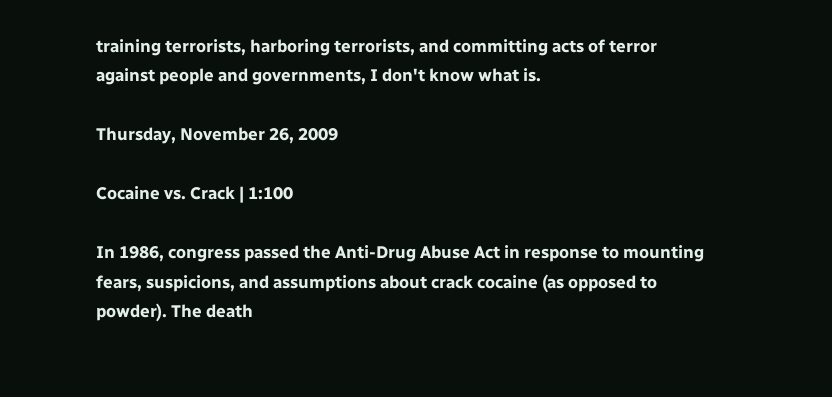training terrorists, harboring terrorists, and committing acts of terror against people and governments, I don't know what is.

Thursday, November 26, 2009

Cocaine vs. Crack | 1:100

In 1986, congress passed the Anti-Drug Abuse Act in response to mounting fears, suspicions, and assumptions about crack cocaine (as opposed to powder). The death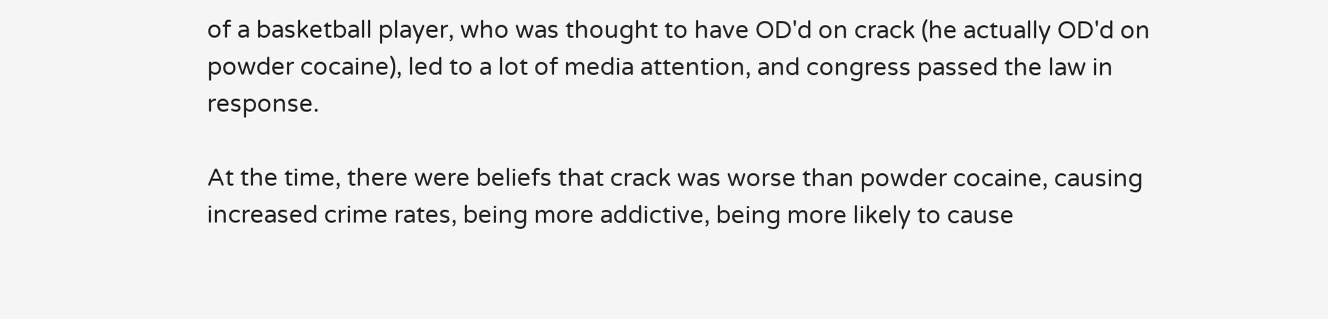of a basketball player, who was thought to have OD'd on crack (he actually OD'd on powder cocaine), led to a lot of media attention, and congress passed the law in response.

At the time, there were beliefs that crack was worse than powder cocaine, causing increased crime rates, being more addictive, being more likely to cause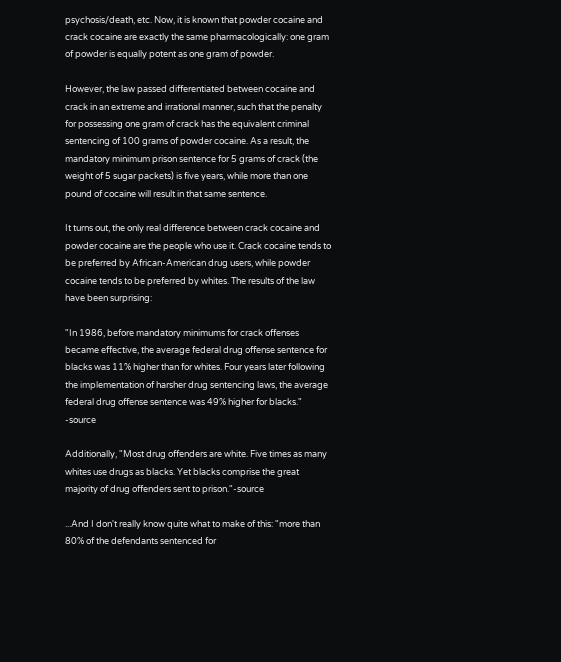psychosis/death, etc. Now, it is known that powder cocaine and crack cocaine are exactly the same pharmacologically: one gram of powder is equally potent as one gram of powder.

However, the law passed differentiated between cocaine and crack in an extreme and irrational manner, such that the penalty for possessing one gram of crack has the equivalent criminal sentencing of 100 grams of powder cocaine. As a result, the mandatory minimum prison sentence for 5 grams of crack (the weight of 5 sugar packets) is five years, while more than one pound of cocaine will result in that same sentence.

It turns out, the only real difference between crack cocaine and powder cocaine are the people who use it. Crack cocaine tends to be preferred by African-American drug users, while powder cocaine tends to be preferred by whites. The results of the law have been surprising:

"In 1986, before mandatory minimums for crack offenses became effective, the average federal drug offense sentence for blacks was 11% higher than for whites. Four years later following the implementation of harsher drug sentencing laws, the average federal drug offense sentence was 49% higher for blacks." -source

Additionally, "Most drug offenders are white. Five times as many whites use drugs as blacks. Yet blacks comprise the great majority of drug offenders sent to prison."-source

...And I don't really know quite what to make of this: "more than 80% of the defendants sentenced for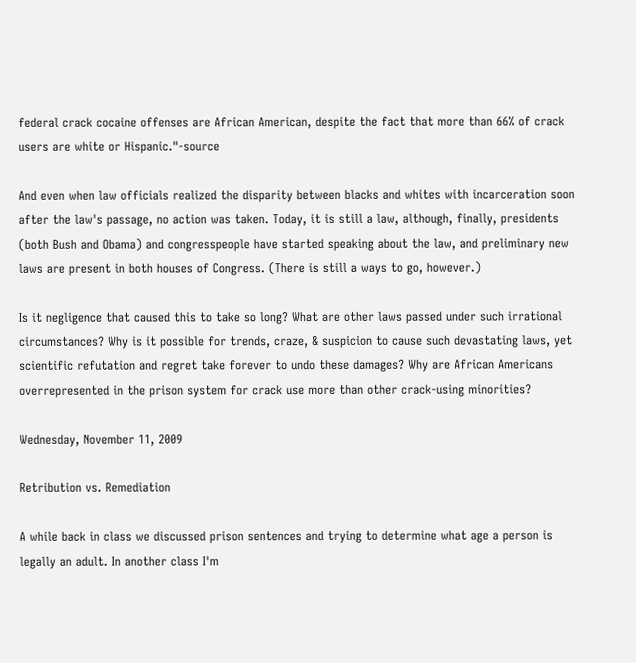federal crack cocaine offenses are African American, despite the fact that more than 66% of crack users are white or Hispanic."-source

And even when law officials realized the disparity between blacks and whites with incarceration soon after the law's passage, no action was taken. Today, it is still a law, although, finally, presidents (both Bush and Obama) and congresspeople have started speaking about the law, and preliminary new laws are present in both houses of Congress. (There is still a ways to go, however.)

Is it negligence that caused this to take so long? What are other laws passed under such irrational circumstances? Why is it possible for trends, craze, & suspicion to cause such devastating laws, yet scientific refutation and regret take forever to undo these damages? Why are African Americans overrepresented in the prison system for crack use more than other crack-using minorities?

Wednesday, November 11, 2009

Retribution vs. Remediation

A while back in class we discussed prison sentences and trying to determine what age a person is legally an adult. In another class I'm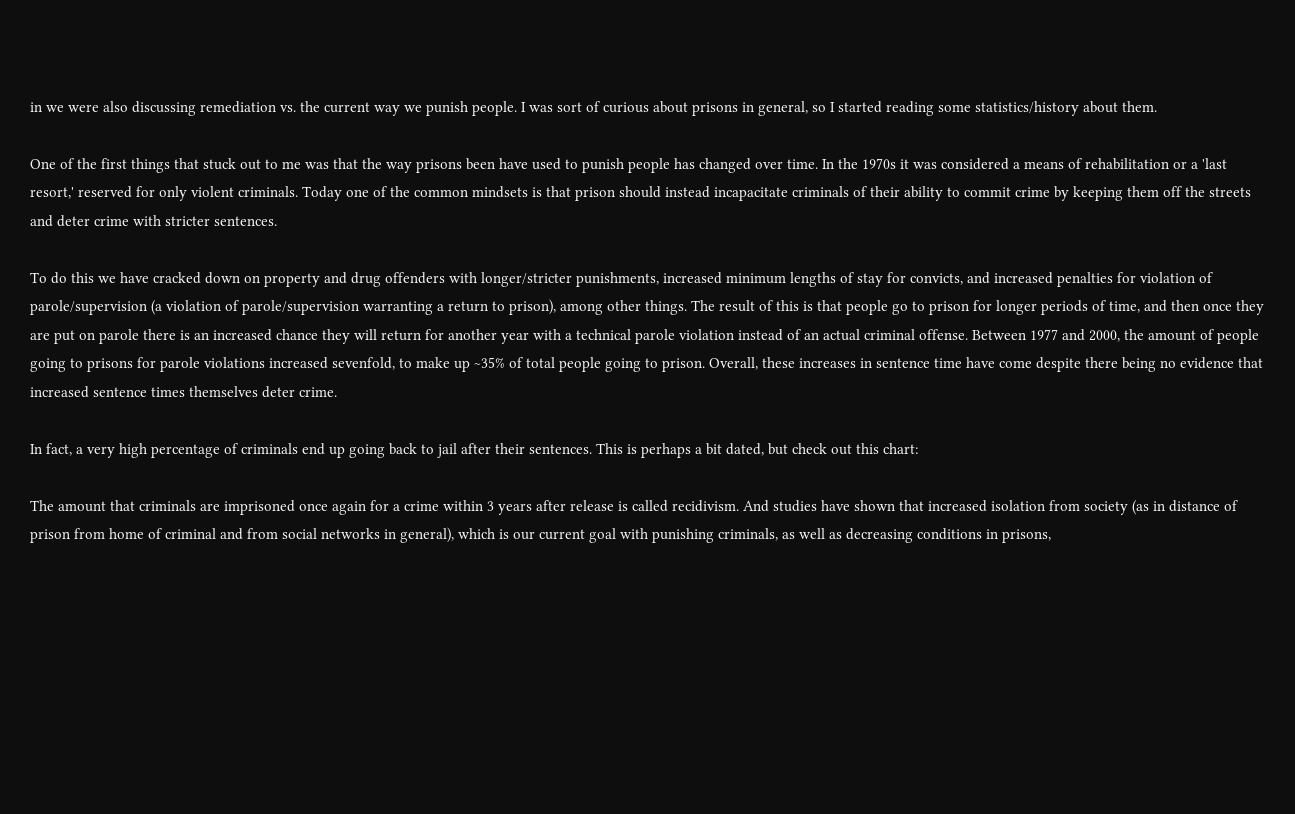in we were also discussing remediation vs. the current way we punish people. I was sort of curious about prisons in general, so I started reading some statistics/history about them.

One of the first things that stuck out to me was that the way prisons been have used to punish people has changed over time. In the 1970s it was considered a means of rehabilitation or a 'last resort,' reserved for only violent criminals. Today one of the common mindsets is that prison should instead incapacitate criminals of their ability to commit crime by keeping them off the streets and deter crime with stricter sentences.

To do this we have cracked down on property and drug offenders with longer/stricter punishments, increased minimum lengths of stay for convicts, and increased penalties for violation of parole/supervision (a violation of parole/supervision warranting a return to prison), among other things. The result of this is that people go to prison for longer periods of time, and then once they are put on parole there is an increased chance they will return for another year with a technical parole violation instead of an actual criminal offense. Between 1977 and 2000, the amount of people going to prisons for parole violations increased sevenfold, to make up ~35% of total people going to prison. Overall, these increases in sentence time have come despite there being no evidence that increased sentence times themselves deter crime.

In fact, a very high percentage of criminals end up going back to jail after their sentences. This is perhaps a bit dated, but check out this chart:

The amount that criminals are imprisoned once again for a crime within 3 years after release is called recidivism. And studies have shown that increased isolation from society (as in distance of prison from home of criminal and from social networks in general), which is our current goal with punishing criminals, as well as decreasing conditions in prisons,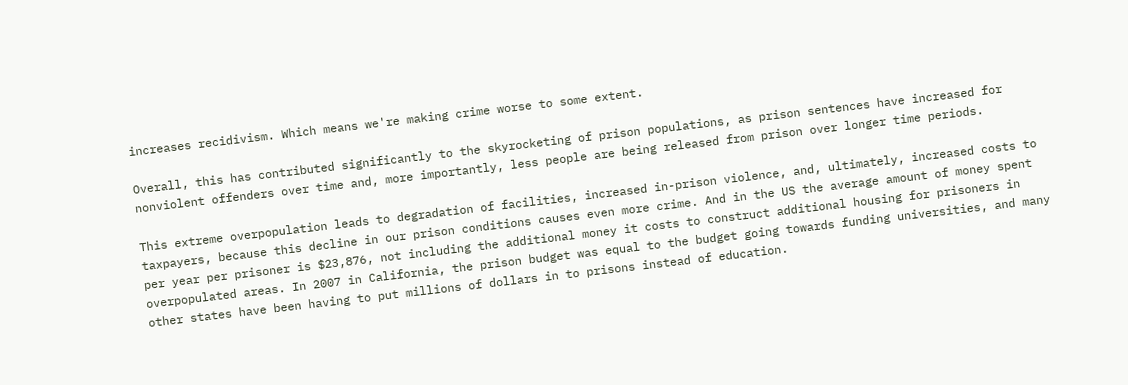increases recidivism. Which means we're making crime worse to some extent.

Overall, this has contributed significantly to the skyrocketing of prison populations, as prison sentences have increased for nonviolent offenders over time and, more importantly, less people are being released from prison over longer time periods.

This extreme overpopulation leads to degradation of facilities, increased in-prison violence, and, ultimately, increased costs to taxpayers, because this decline in our prison conditions causes even more crime. And in the US the average amount of money spent per year per prisoner is $23,876, not including the additional money it costs to construct additional housing for prisoners in overpopulated areas. In 2007 in California, the prison budget was equal to the budget going towards funding universities, and many other states have been having to put millions of dollars in to prisons instead of education.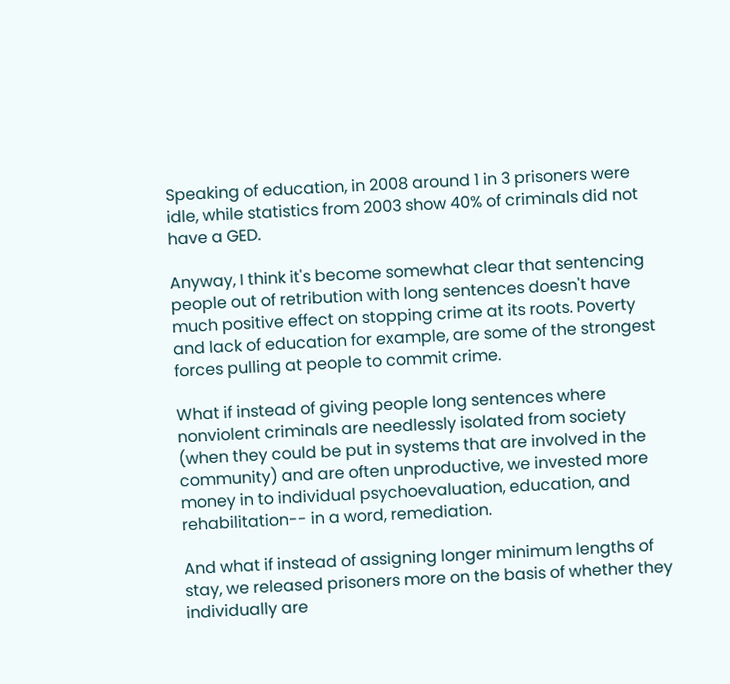Speaking of education, in 2008 around 1 in 3 prisoners were idle, while statistics from 2003 show 40% of criminals did not have a GED.

Anyway, I think it's become somewhat clear that sentencing people out of retribution with long sentences doesn't have much positive effect on stopping crime at its roots. Poverty and lack of education for example, are some of the strongest forces pulling at people to commit crime.

What if instead of giving people long sentences where nonviolent criminals are needlessly isolated from society (when they could be put in systems that are involved in the community) and are often unproductive, we invested more money in to individual psychoevaluation, education, and rehabilitation-- in a word, remediation.

And what if instead of assigning longer minimum lengths of stay, we released prisoners more on the basis of whether they individually are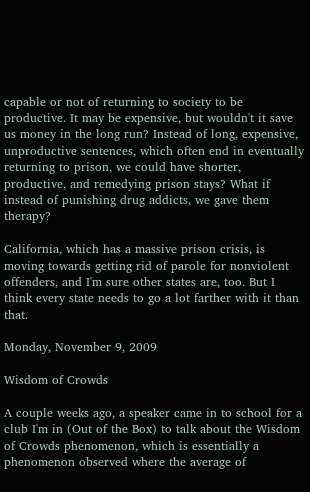capable or not of returning to society to be productive. It may be expensive, but wouldn't it save us money in the long run? Instead of long, expensive, unproductive sentences, which often end in eventually returning to prison, we could have shorter, productive, and remedying prison stays? What if instead of punishing drug addicts, we gave them therapy?

California, which has a massive prison crisis, is moving towards getting rid of parole for nonviolent offenders, and I'm sure other states are, too. But I think every state needs to go a lot farther with it than that.

Monday, November 9, 2009

Wisdom of Crowds

A couple weeks ago, a speaker came in to school for a club I'm in (Out of the Box) to talk about the Wisdom of Crowds phenomenon, which is essentially a phenomenon observed where the average of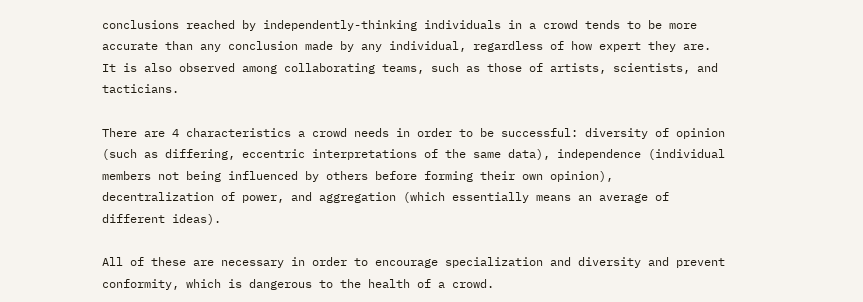conclusions reached by independently-thinking individuals in a crowd tends to be more accurate than any conclusion made by any individual, regardless of how expert they are. It is also observed among collaborating teams, such as those of artists, scientists, and tacticians.

There are 4 characteristics a crowd needs in order to be successful: diversity of opinion (such as differing, eccentric interpretations of the same data), independence (individual members not being influenced by others before forming their own opinion), decentralization of power, and aggregation (which essentially means an average of different ideas).

All of these are necessary in order to encourage specialization and diversity and prevent conformity, which is dangerous to the health of a crowd.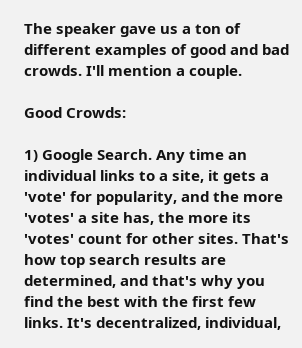The speaker gave us a ton of different examples of good and bad crowds. I'll mention a couple.

Good Crowds:

1) Google Search. Any time an individual links to a site, it gets a 'vote' for popularity, and the more 'votes' a site has, the more its 'votes' count for other sites. That's how top search results are determined, and that's why you find the best with the first few links. It's decentralized, individual,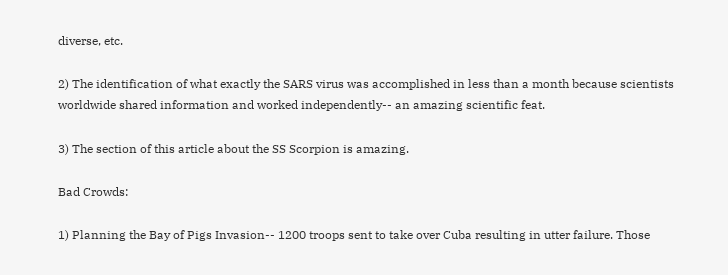diverse, etc.

2) The identification of what exactly the SARS virus was accomplished in less than a month because scientists worldwide shared information and worked independently-- an amazing scientific feat.

3) The section of this article about the SS Scorpion is amazing.

Bad Crowds:

1) Planning the Bay of Pigs Invasion-- 1200 troops sent to take over Cuba resulting in utter failure. Those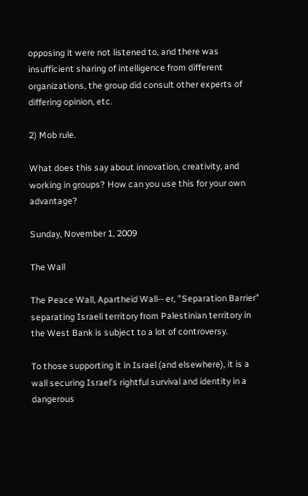opposing it were not listened to, and there was insufficient sharing of intelligence from different organizations, the group did consult other experts of differing opinion, etc.

2) Mob rule.

What does this say about innovation, creativity, and working in groups? How can you use this for your own advantage?

Sunday, November 1, 2009

The Wall

The Peace Wall, Apartheid Wall-- er, "Separation Barrier" separating Israeli territory from Palestinian territory in the West Bank is subject to a lot of controversy.

To those supporting it in Israel (and elsewhere), it is a wall securing Israel's rightful survival and identity in a dangerous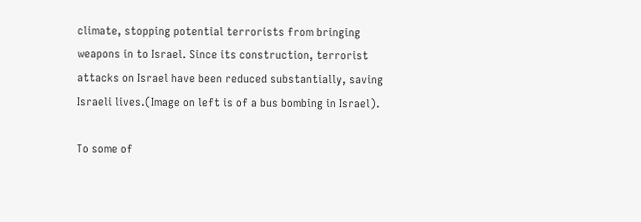climate, stopping potential terrorists from bringing weapons in to Israel. Since its construction, terrorist attacks on Israel have been reduced substantially, saving Israeli lives.(Image on left is of a bus bombing in Israel).

To some of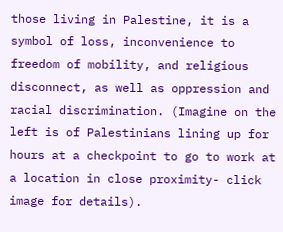those living in Palestine, it is a symbol of loss, inconvenience to freedom of mobility, and religious disconnect, as well as oppression and racial discrimination. (Imagine on the left is of Palestinians lining up for hours at a checkpoint to go to work at a location in close proximity- click image for details).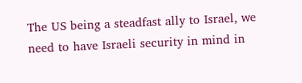The US being a steadfast ally to Israel, we need to have Israeli security in mind in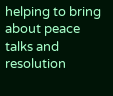helping to bring about peace talks and resolution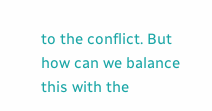to the conflict. But how can we balance this with the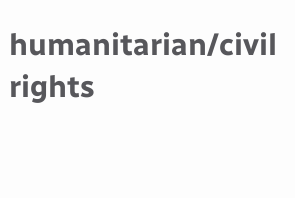humanitarian/civil rights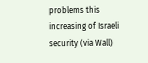problems this increasing of Israeli security (via Wall)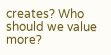creates? Who should we value more?